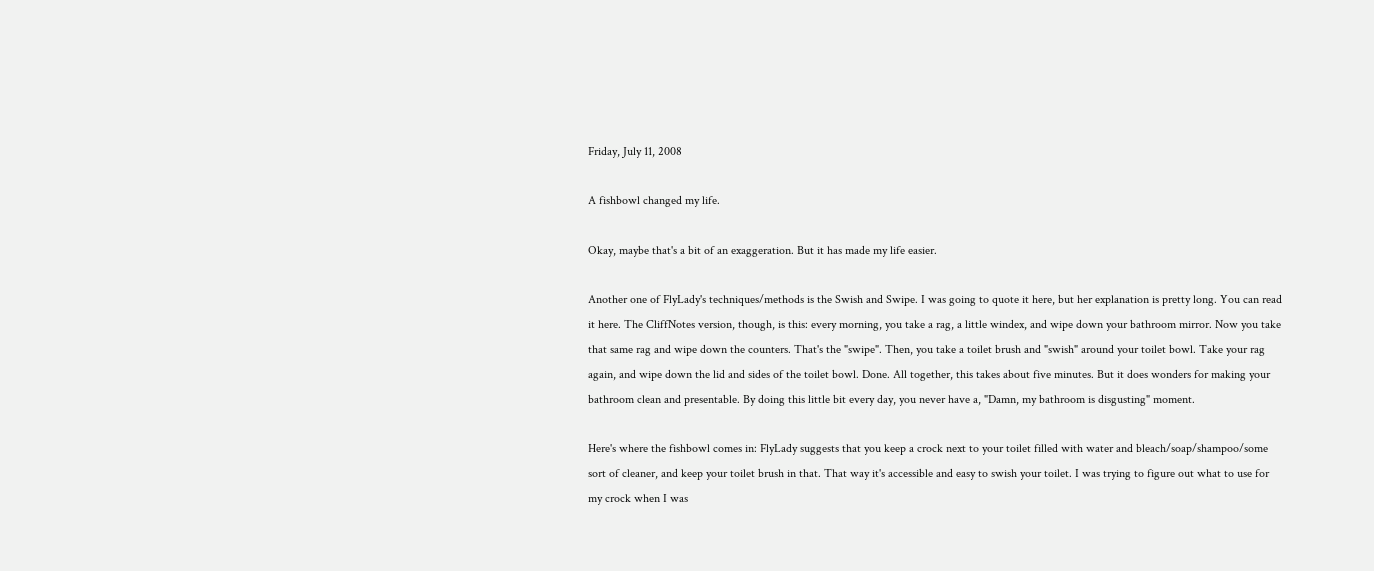Friday, July 11, 2008

A fishbowl changed my life.

Okay, maybe that's a bit of an exaggeration. But it has made my life easier.

Another one of FlyLady's techniques/methods is the Swish and Swipe. I was going to quote it here, but her explanation is pretty long. You can read it here. The CliffNotes version, though, is this: every morning, you take a rag, a little windex, and wipe down your bathroom mirror. Now you take that same rag and wipe down the counters. That's the "swipe". Then, you take a toilet brush and "swish" around your toilet bowl. Take your rag again, and wipe down the lid and sides of the toilet bowl. Done. All together, this takes about five minutes. But it does wonders for making your bathroom clean and presentable. By doing this little bit every day, you never have a, "Damn, my bathroom is disgusting" moment.

Here's where the fishbowl comes in: FlyLady suggests that you keep a crock next to your toilet filled with water and bleach/soap/shampoo/some sort of cleaner, and keep your toilet brush in that. That way it's accessible and easy to swish your toilet. I was trying to figure out what to use for my crock when I was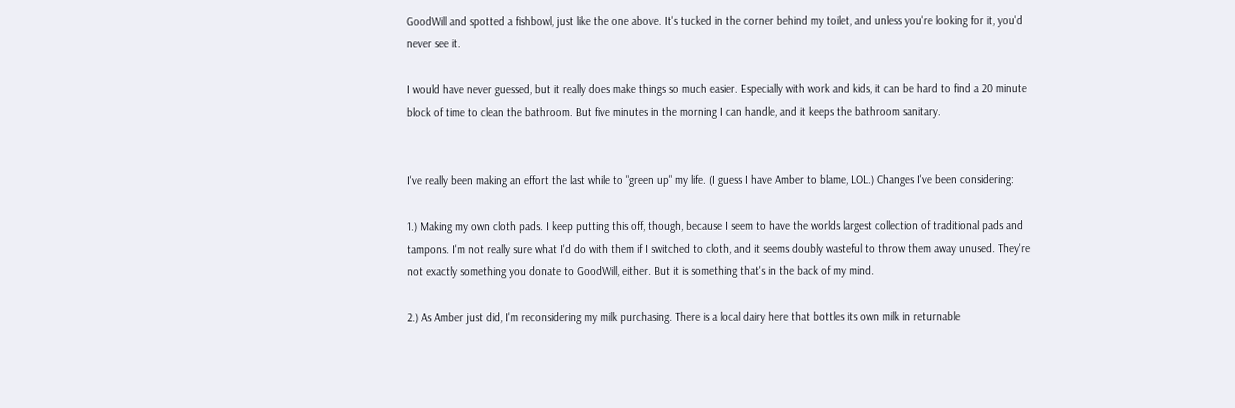GoodWill and spotted a fishbowl, just like the one above. It's tucked in the corner behind my toilet, and unless you're looking for it, you'd never see it.

I would have never guessed, but it really does make things so much easier. Especially with work and kids, it can be hard to find a 20 minute block of time to clean the bathroom. But five minutes in the morning I can handle, and it keeps the bathroom sanitary.


I've really been making an effort the last while to "green up" my life. (I guess I have Amber to blame, LOL.) Changes I've been considering:

1.) Making my own cloth pads. I keep putting this off, though, because I seem to have the worlds largest collection of traditional pads and tampons. I'm not really sure what I'd do with them if I switched to cloth, and it seems doubly wasteful to throw them away unused. They're not exactly something you donate to GoodWill, either. But it is something that's in the back of my mind.

2.) As Amber just did, I'm reconsidering my milk purchasing. There is a local dairy here that bottles its own milk in returnable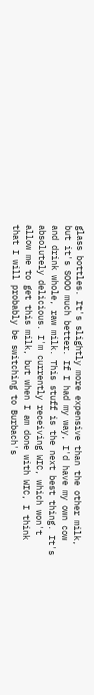glass bottles. It's slightly more expensive than the other milk, but it's SOOO much better. If I had my way, I'd have my own cow and drink whole, raw milk. This stuff is the next best thing. It's absolutely delicious. I'm currently receiving WIC, which won't allow me to get this milk, but when I am done with WIC, I think that I will probably be switching to Burbach's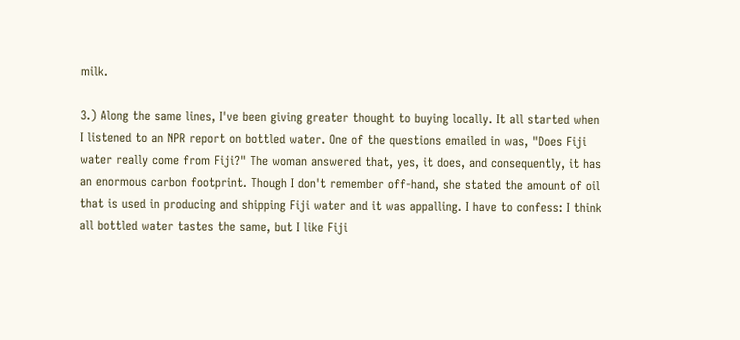milk.

3.) Along the same lines, I've been giving greater thought to buying locally. It all started when I listened to an NPR report on bottled water. One of the questions emailed in was, "Does Fiji water really come from Fiji?" The woman answered that, yes, it does, and consequently, it has an enormous carbon footprint. Though I don't remember off-hand, she stated the amount of oil that is used in producing and shipping Fiji water and it was appalling. I have to confess: I think all bottled water tastes the same, but I like Fiji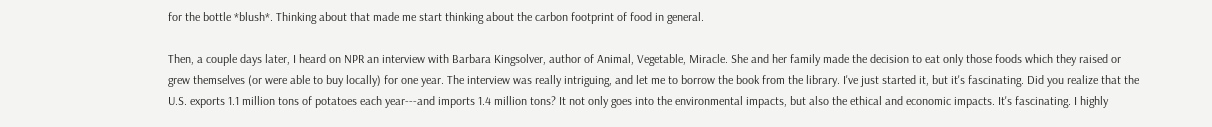for the bottle *blush*. Thinking about that made me start thinking about the carbon footprint of food in general.

Then, a couple days later, I heard on NPR an interview with Barbara Kingsolver, author of Animal, Vegetable, Miracle. She and her family made the decision to eat only those foods which they raised or grew themselves (or were able to buy locally) for one year. The interview was really intriguing, and let me to borrow the book from the library. I've just started it, but it's fascinating. Did you realize that the U.S. exports 1.1 million tons of potatoes each year---and imports 1.4 million tons? It not only goes into the environmental impacts, but also the ethical and economic impacts. It's fascinating. I highly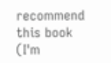recommend this book (I'm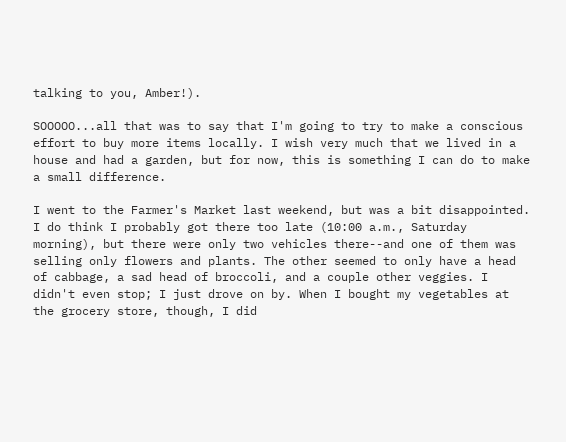talking to you, Amber!).

SOOOOO...all that was to say that I'm going to try to make a conscious effort to buy more items locally. I wish very much that we lived in a house and had a garden, but for now, this is something I can do to make a small difference.

I went to the Farmer's Market last weekend, but was a bit disappointed. I do think I probably got there too late (10:00 a.m., Saturday morning), but there were only two vehicles there--and one of them was selling only flowers and plants. The other seemed to only have a head of cabbage, a sad head of broccoli, and a couple other veggies. I didn't even stop; I just drove on by. When I bought my vegetables at the grocery store, though, I did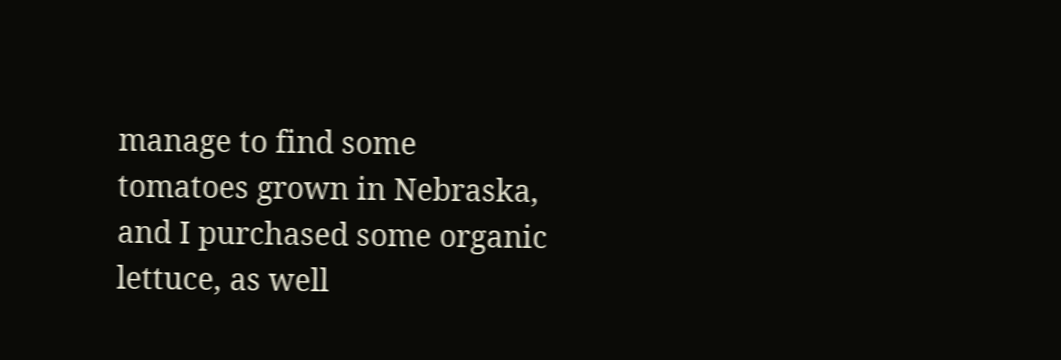manage to find some tomatoes grown in Nebraska, and I purchased some organic lettuce, as well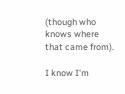(though who knows where that came from).

I know I'm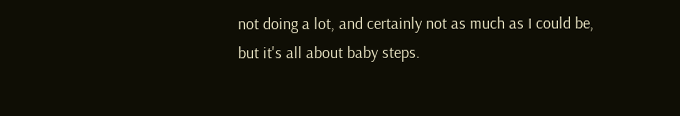not doing a lot, and certainly not as much as I could be, but it's all about baby steps.